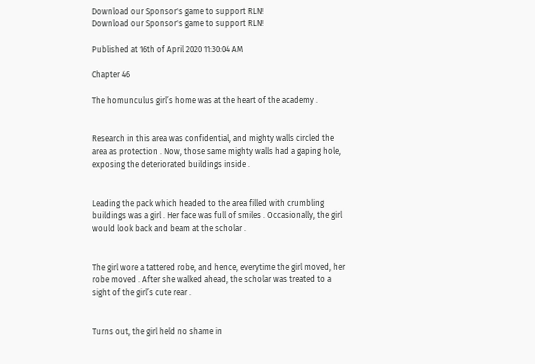Download our Sponsor's game to support RLN!
Download our Sponsor's game to support RLN!

Published at 16th of April 2020 11:30:04 AM

Chapter 46

The homunculus girl’s home was at the heart of the academy .


Research in this area was confidential, and mighty walls circled the area as protection . Now, those same mighty walls had a gaping hole, exposing the deteriorated buildings inside .


Leading the pack which headed to the area filled with crumbling buildings was a girl . Her face was full of smiles . Occasionally, the girl would look back and beam at the scholar .


The girl wore a tattered robe, and hence, everytime the girl moved, her robe moved . After she walked ahead, the scholar was treated to a sight of the girl’s cute rear .


Turns out, the girl held no shame in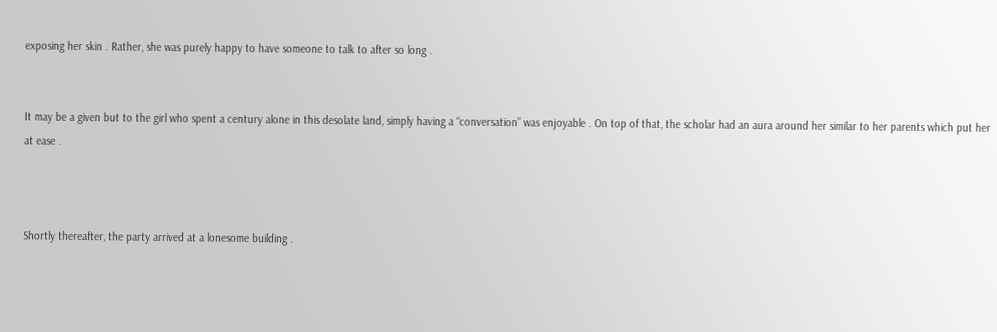exposing her skin . Rather, she was purely happy to have someone to talk to after so long .


It may be a given but to the girl who spent a century alone in this desolate land, simply having a “conversation” was enjoyable . On top of that, the scholar had an aura around her similar to her parents which put her at ease .



Shortly thereafter, the party arrived at a lonesome building .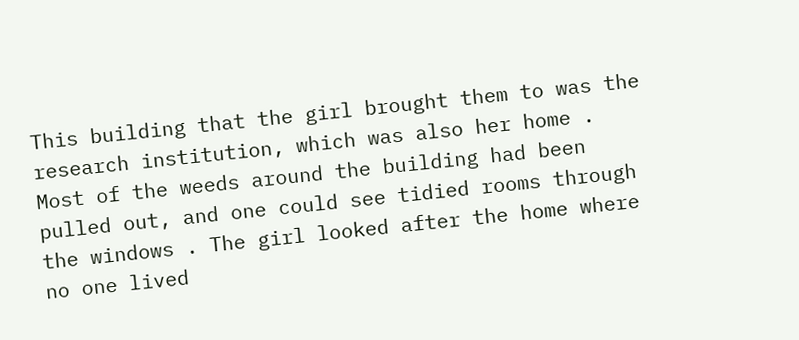This building that the girl brought them to was the research institution, which was also her home . Most of the weeds around the building had been pulled out, and one could see tidied rooms through the windows . The girl looked after the home where no one lived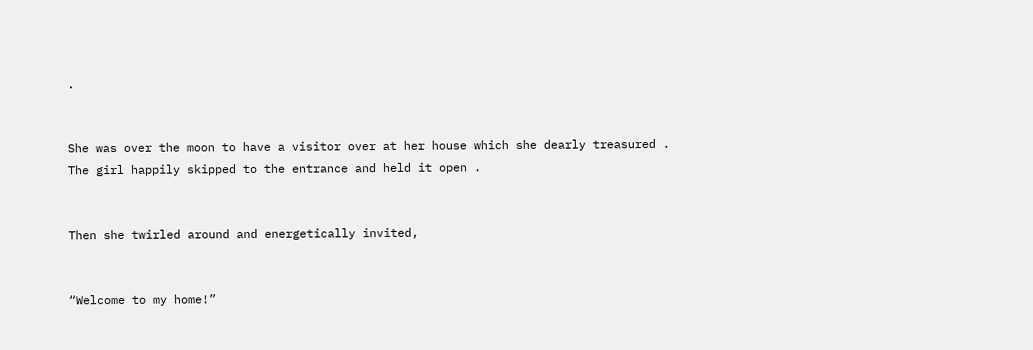.


She was over the moon to have a visitor over at her house which she dearly treasured . The girl happily skipped to the entrance and held it open .


Then she twirled around and energetically invited,


“Welcome to my home!”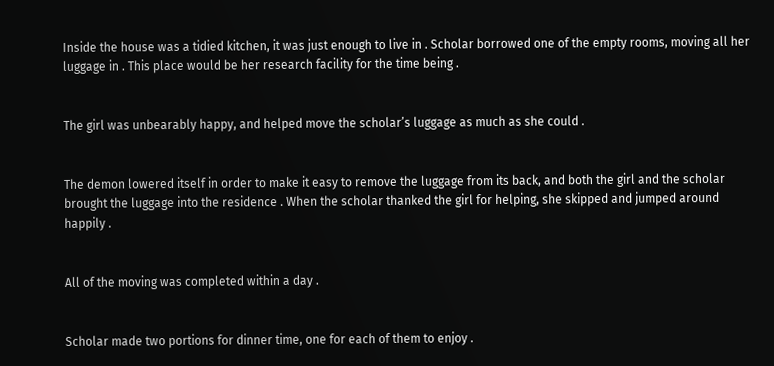Inside the house was a tidied kitchen, it was just enough to live in . Scholar borrowed one of the empty rooms, moving all her luggage in . This place would be her research facility for the time being .


The girl was unbearably happy, and helped move the scholar’s luggage as much as she could .


The demon lowered itself in order to make it easy to remove the luggage from its back, and both the girl and the scholar brought the luggage into the residence . When the scholar thanked the girl for helping, she skipped and jumped around happily .


All of the moving was completed within a day .


Scholar made two portions for dinner time, one for each of them to enjoy .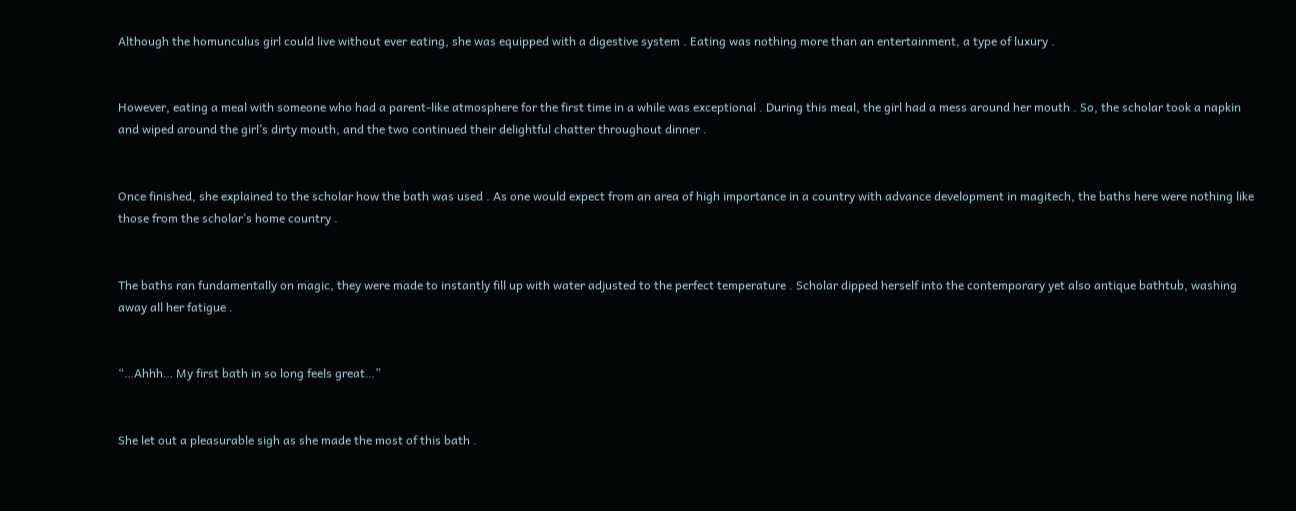Although the homunculus girl could live without ever eating, she was equipped with a digestive system . Eating was nothing more than an entertainment, a type of luxury .


However, eating a meal with someone who had a parent-like atmosphere for the first time in a while was exceptional . During this meal, the girl had a mess around her mouth . So, the scholar took a napkin and wiped around the girl’s dirty mouth, and the two continued their delightful chatter throughout dinner .


Once finished, she explained to the scholar how the bath was used . As one would expect from an area of high importance in a country with advance development in magitech, the baths here were nothing like those from the scholar’s home country .


The baths ran fundamentally on magic, they were made to instantly fill up with water adjusted to the perfect temperature . Scholar dipped herself into the contemporary yet also antique bathtub, washing away all her fatigue .


“…Ahhh… My first bath in so long feels great…”


She let out a pleasurable sigh as she made the most of this bath .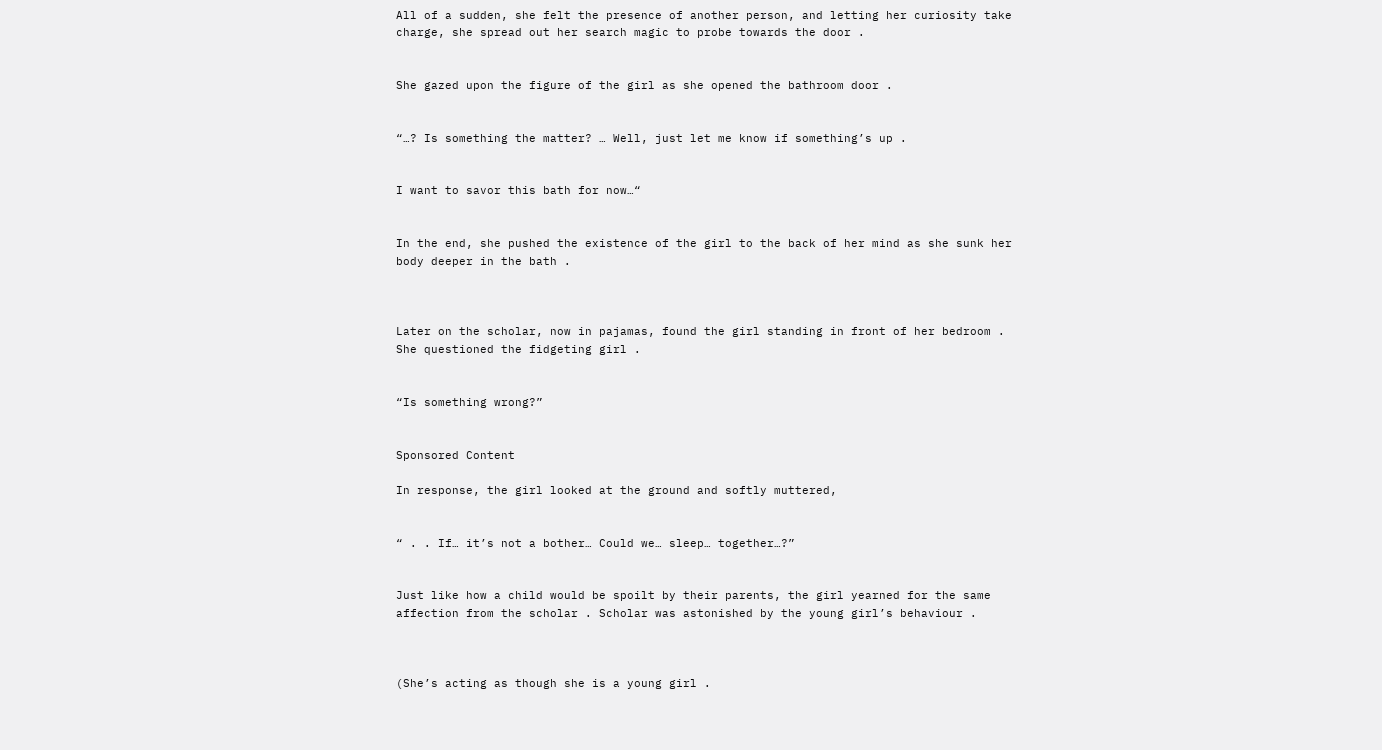All of a sudden, she felt the presence of another person, and letting her curiosity take charge, she spread out her search magic to probe towards the door .


She gazed upon the figure of the girl as she opened the bathroom door .


“…? Is something the matter? … Well, just let me know if something’s up .


I want to savor this bath for now…“


In the end, she pushed the existence of the girl to the back of her mind as she sunk her body deeper in the bath .



Later on the scholar, now in pajamas, found the girl standing in front of her bedroom . She questioned the fidgeting girl .


“Is something wrong?”


Sponsored Content

In response, the girl looked at the ground and softly muttered,


“ . . If… it’s not a bother… Could we… sleep… together…?”


Just like how a child would be spoilt by their parents, the girl yearned for the same affection from the scholar . Scholar was astonished by the young girl’s behaviour .



(She’s acting as though she is a young girl .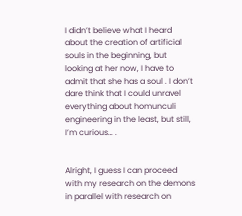I didn’t believe what I heard about the creation of artificial souls in the beginning, but looking at her now, I have to admit that she has a soul . I don’t dare think that I could unravel everything about homunculi engineering in the least, but still, I’m curious… .


Alright, I guess I can proceed with my research on the demons in parallel with research on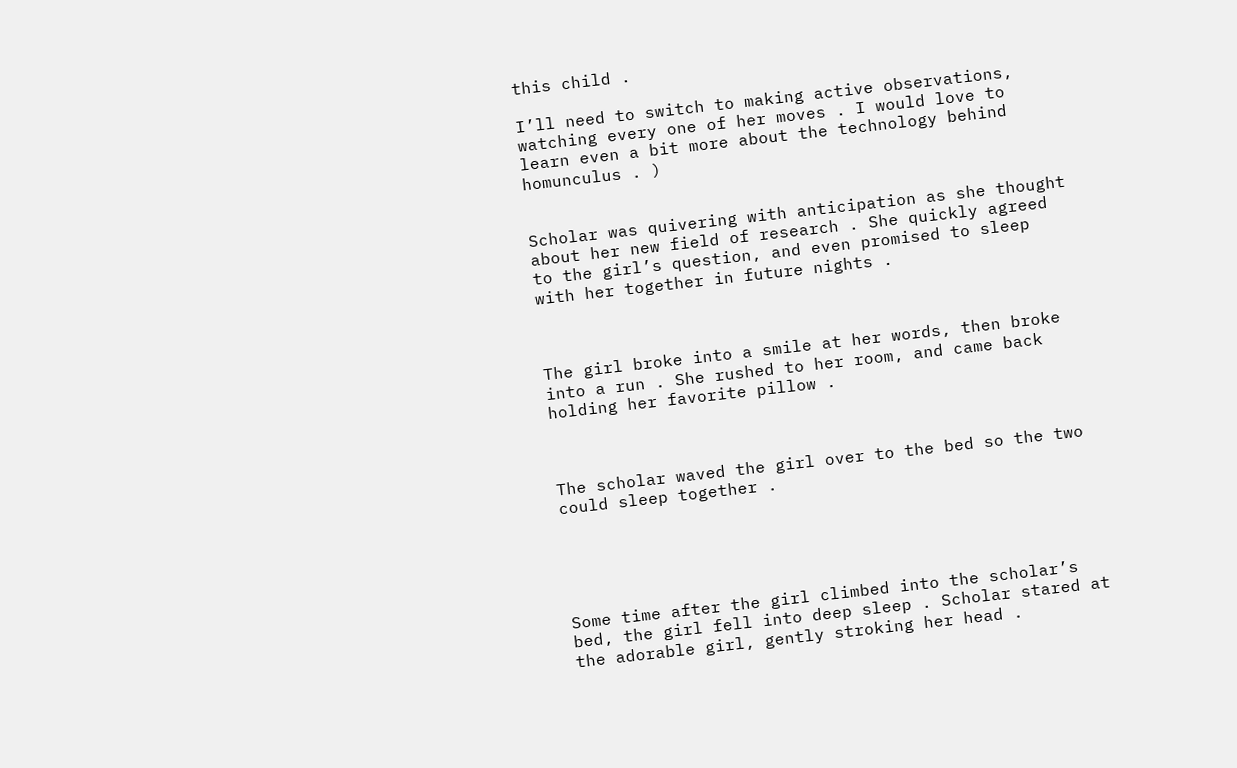this child .

I’ll need to switch to making active observations, watching every one of her moves . I would love to learn even a bit more about the technology behind homunculus . )


Scholar was quivering with anticipation as she thought about her new field of research . She quickly agreed to the girl’s question, and even promised to sleep with her together in future nights .



The girl broke into a smile at her words, then broke into a run . She rushed to her room, and came back holding her favorite pillow .



The scholar waved the girl over to the bed so the two could sleep together .





Some time after the girl climbed into the scholar’s bed, the girl fell into deep sleep . Scholar stared at the adorable girl, gently stroking her head .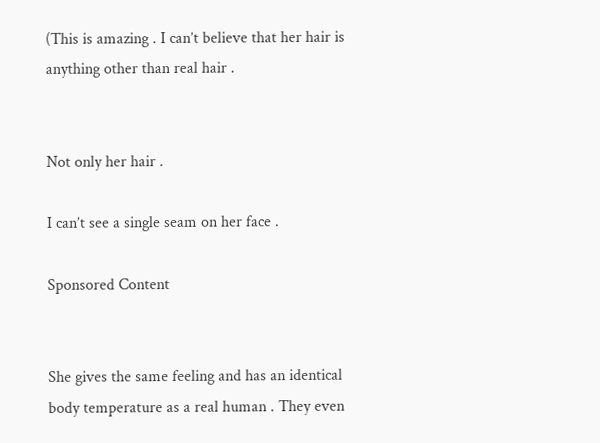(This is amazing . I can’t believe that her hair is anything other than real hair .


Not only her hair .

I can’t see a single seam on her face .

Sponsored Content


She gives the same feeling and has an identical body temperature as a real human . They even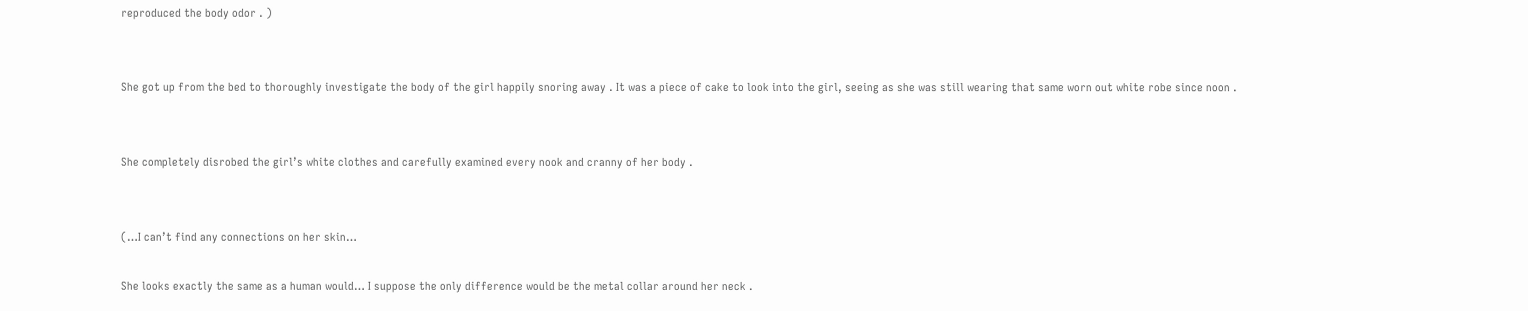reproduced the body odor . )


She got up from the bed to thoroughly investigate the body of the girl happily snoring away . It was a piece of cake to look into the girl, seeing as she was still wearing that same worn out white robe since noon .


She completely disrobed the girl’s white clothes and carefully examined every nook and cranny of her body .


(…I can’t find any connections on her skin…

She looks exactly the same as a human would… I suppose the only difference would be the metal collar around her neck .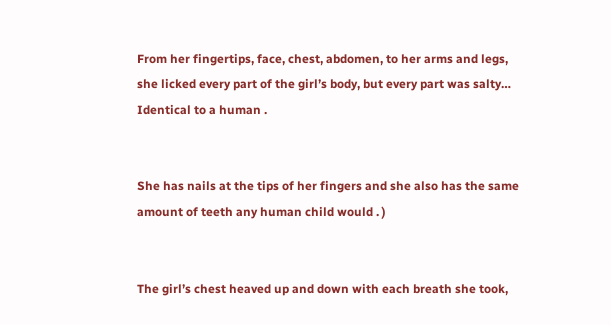From her fingertips, face, chest, abdomen, to her arms and legs, she licked every part of the girl’s body, but every part was salty… Identical to a human .


She has nails at the tips of her fingers and she also has the same amount of teeth any human child would . )


The girl’s chest heaved up and down with each breath she took,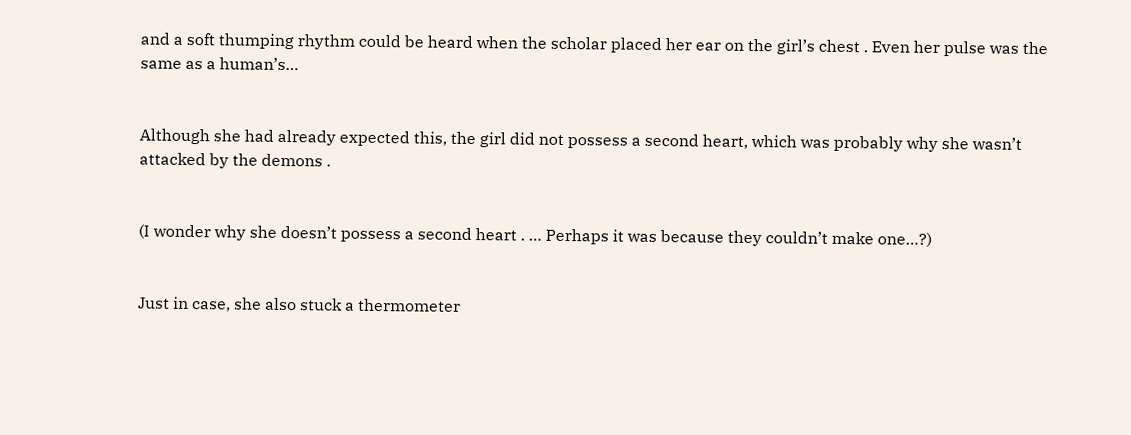and a soft thumping rhythm could be heard when the scholar placed her ear on the girl’s chest . Even her pulse was the same as a human’s…


Although she had already expected this, the girl did not possess a second heart, which was probably why she wasn’t attacked by the demons .


(I wonder why she doesn’t possess a second heart . … Perhaps it was because they couldn’t make one…?)


Just in case, she also stuck a thermometer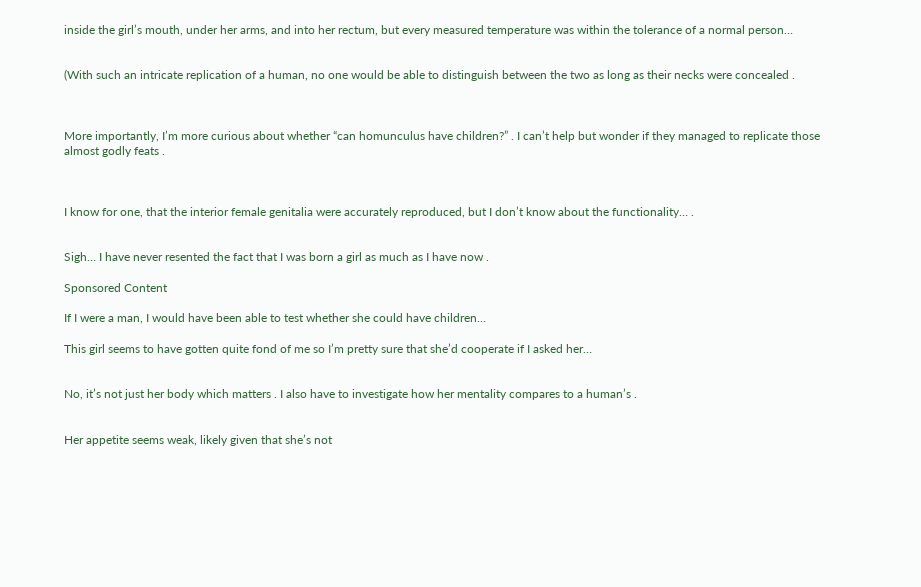inside the girl’s mouth, under her arms, and into her rectum, but every measured temperature was within the tolerance of a normal person…


(With such an intricate replication of a human, no one would be able to distinguish between the two as long as their necks were concealed .



More importantly, I’m more curious about whether “can homunculus have children?” . I can’t help but wonder if they managed to replicate those almost godly feats .



I know for one, that the interior female genitalia were accurately reproduced, but I don’t know about the functionality… .


Sigh… I have never resented the fact that I was born a girl as much as I have now .

Sponsored Content

If I were a man, I would have been able to test whether she could have children…

This girl seems to have gotten quite fond of me so I’m pretty sure that she’d cooperate if I asked her…


No, it’s not just her body which matters . I also have to investigate how her mentality compares to a human’s .


Her appetite seems weak, likely given that she’s not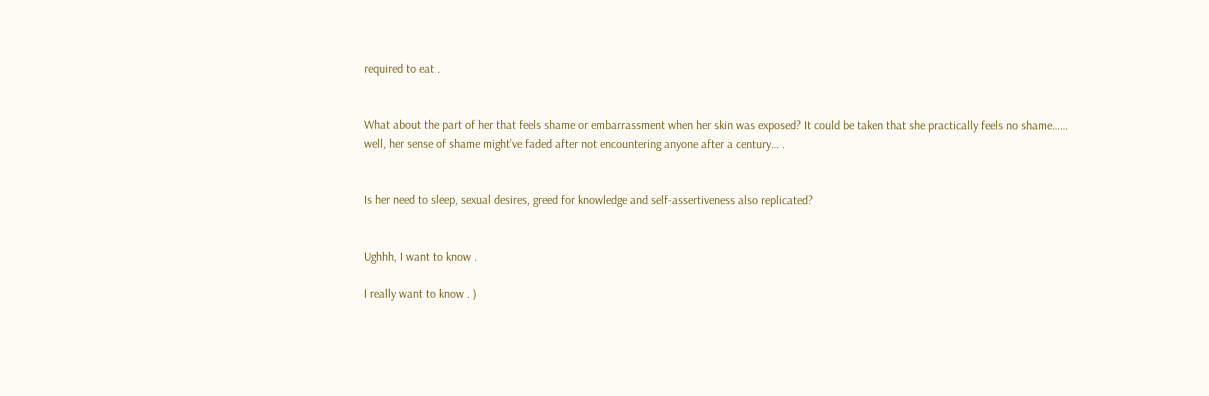required to eat .


What about the part of her that feels shame or embarrassment when her skin was exposed? It could be taken that she practically feels no shame…… well, her sense of shame might’ve faded after not encountering anyone after a century… .


Is her need to sleep, sexual desires, greed for knowledge and self-assertiveness also replicated?


Ughhh, I want to know .

I really want to know . )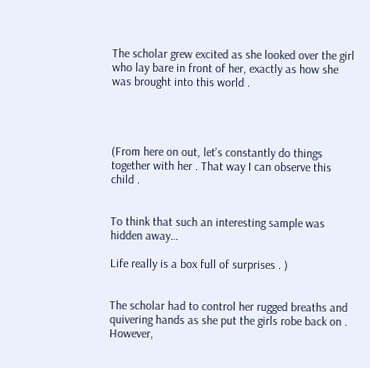The scholar grew excited as she looked over the girl who lay bare in front of her, exactly as how she was brought into this world .




(From here on out, let’s constantly do things together with her . That way I can observe this child .


To think that such an interesting sample was hidden away…

Life really is a box full of surprises . )


The scholar had to control her rugged breaths and quivering hands as she put the girls robe back on . However,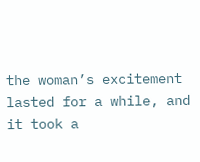the woman’s excitement lasted for a while, and it took a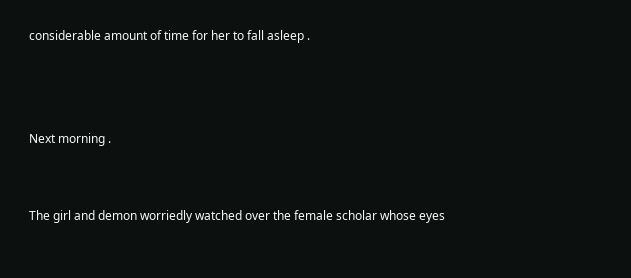considerable amount of time for her to fall asleep .



Next morning .


The girl and demon worriedly watched over the female scholar whose eyes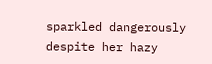sparkled dangerously despite her hazy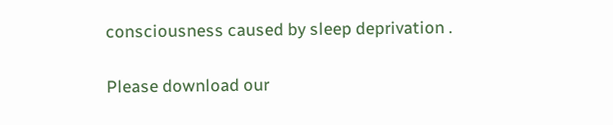consciousness caused by sleep deprivation .

Please download our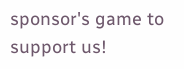sponsor's game to support us!